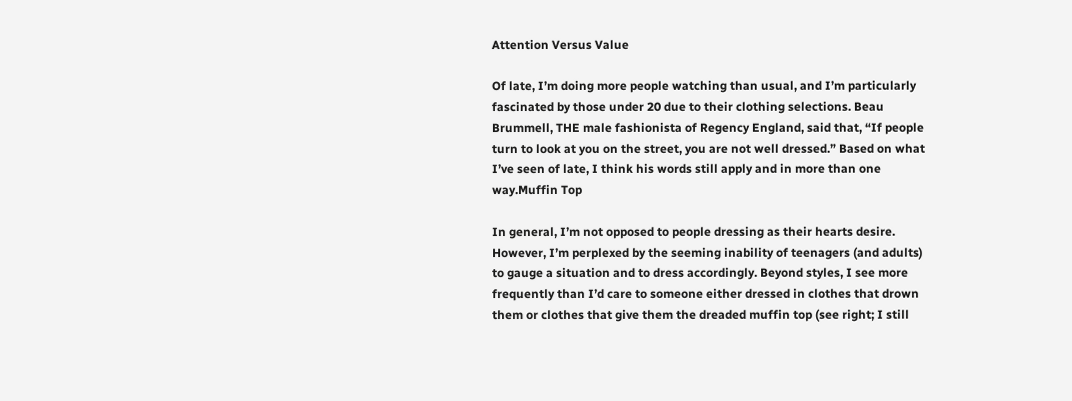Attention Versus Value

Of late, I’m doing more people watching than usual, and I’m particularly fascinated by those under 20 due to their clothing selections. Beau Brummell, THE male fashionista of Regency England, said that, “If people turn to look at you on the street, you are not well dressed.” Based on what I’ve seen of late, I think his words still apply and in more than one way.Muffin Top

In general, I’m not opposed to people dressing as their hearts desire. However, I’m perplexed by the seeming inability of teenagers (and adults) to gauge a situation and to dress accordingly. Beyond styles, I see more frequently than I’d care to someone either dressed in clothes that drown them or clothes that give them the dreaded muffin top (see right; I still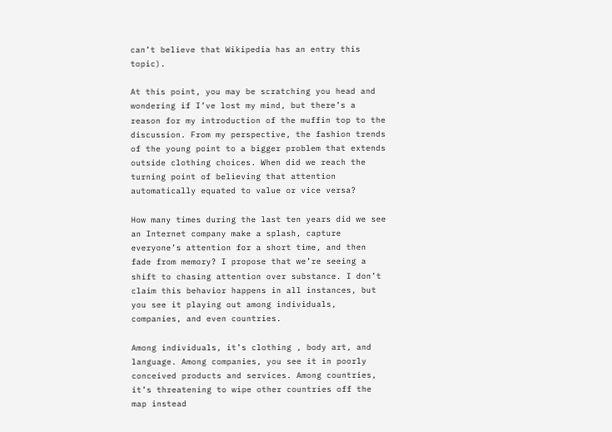can’t believe that Wikipedia has an entry this topic).

At this point, you may be scratching you head and wondering if I’ve lost my mind, but there’s a reason for my introduction of the muffin top to the discussion. From my perspective, the fashion trends of the young point to a bigger problem that extends outside clothing choices. When did we reach the turning point of believing that attention automatically equated to value or vice versa?

How many times during the last ten years did we see an Internet company make a splash, capture everyone’s attention for a short time, and then fade from memory? I propose that we’re seeing a shift to chasing attention over substance. I don’t claim this behavior happens in all instances, but you see it playing out among individuals, companies, and even countries.

Among individuals, it’s clothing , body art, and language. Among companies, you see it in poorly conceived products and services. Among countries, it’s threatening to wipe other countries off the map instead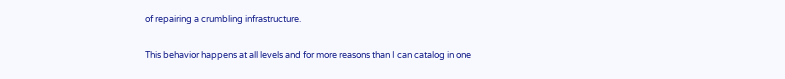of repairing a crumbling infrastructure.

This behavior happens at all levels and for more reasons than I can catalog in one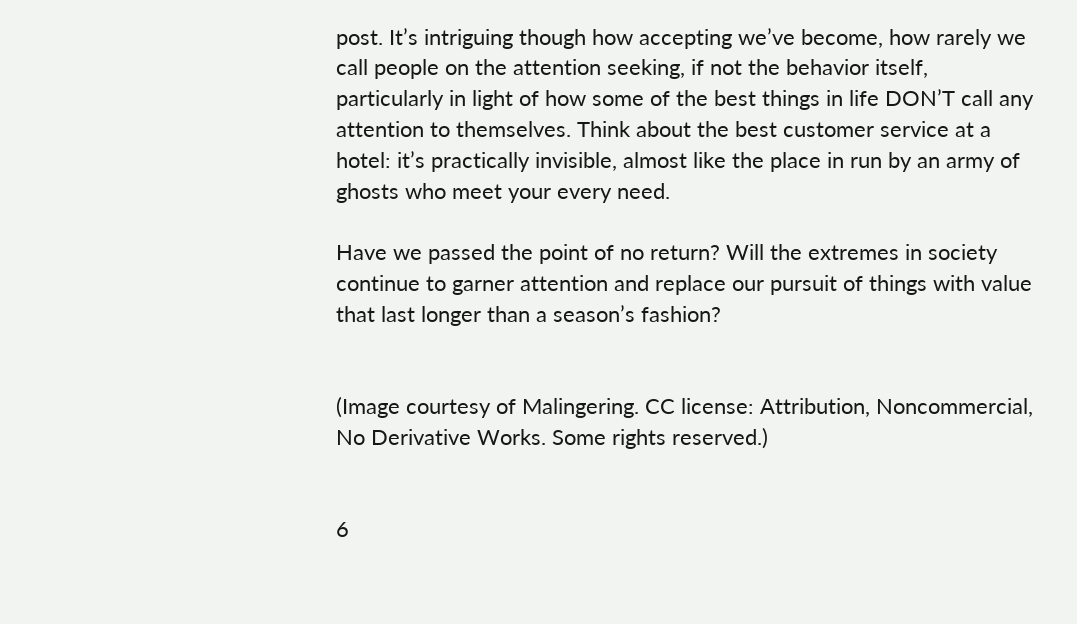post. It’s intriguing though how accepting we’ve become, how rarely we call people on the attention seeking, if not the behavior itself, particularly in light of how some of the best things in life DON’T call any attention to themselves. Think about the best customer service at a hotel: it’s practically invisible, almost like the place in run by an army of ghosts who meet your every need.

Have we passed the point of no return? Will the extremes in society continue to garner attention and replace our pursuit of things with value that last longer than a season’s fashion?


(Image courtesy of Malingering. CC license: Attribution, Noncommercial, No Derivative Works. Some rights reserved.)


6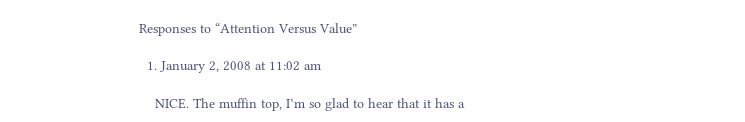Responses to “Attention Versus Value”

  1. January 2, 2008 at 11:02 am

    NICE. The muffin top, I’m so glad to hear that it has a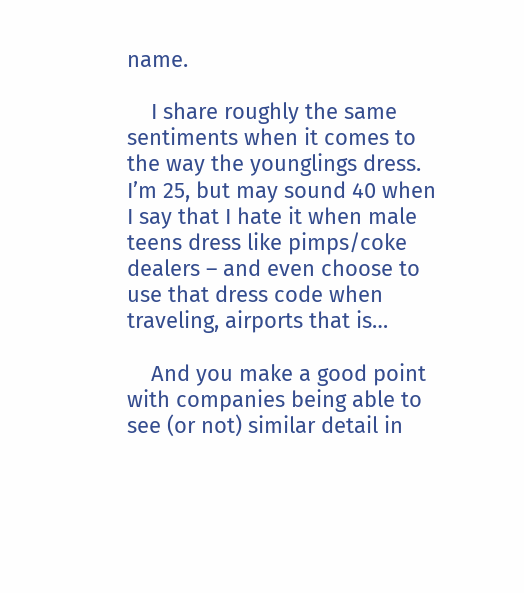name.

    I share roughly the same sentiments when it comes to the way the younglings dress. I’m 25, but may sound 40 when I say that I hate it when male teens dress like pimps/coke dealers – and even choose to use that dress code when traveling, airports that is…

    And you make a good point with companies being able to see (or not) similar detail in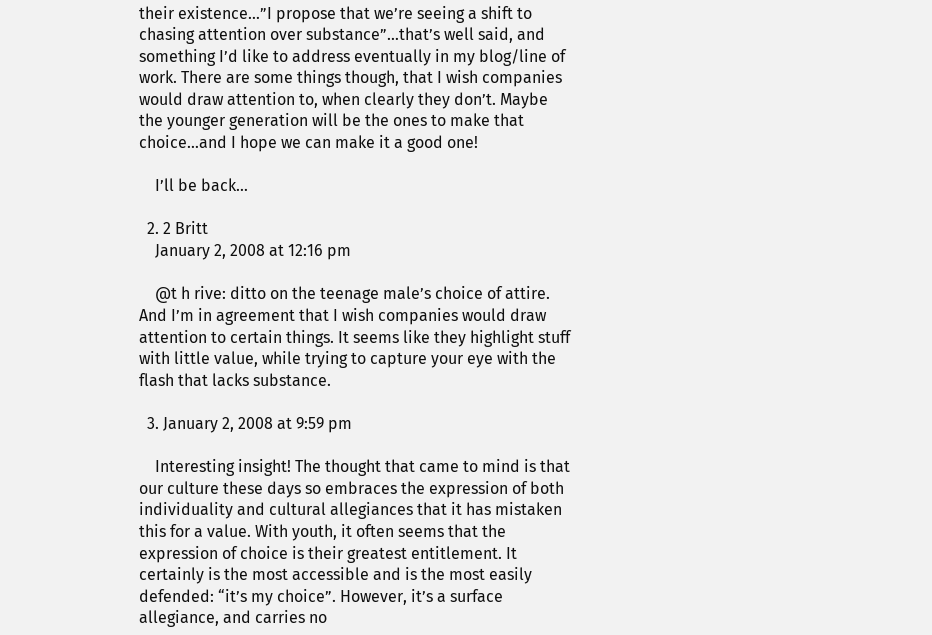their existence…”I propose that we’re seeing a shift to chasing attention over substance”…that’s well said, and something I’d like to address eventually in my blog/line of work. There are some things though, that I wish companies would draw attention to, when clearly they don’t. Maybe the younger generation will be the ones to make that choice…and I hope we can make it a good one!

    I’ll be back…

  2. 2 Britt
    January 2, 2008 at 12:16 pm

    @t h rive: ditto on the teenage male’s choice of attire. And I’m in agreement that I wish companies would draw attention to certain things. It seems like they highlight stuff with little value, while trying to capture your eye with the flash that lacks substance.

  3. January 2, 2008 at 9:59 pm

    Interesting insight! The thought that came to mind is that our culture these days so embraces the expression of both individuality and cultural allegiances that it has mistaken this for a value. With youth, it often seems that the expression of choice is their greatest entitlement. It certainly is the most accessible and is the most easily defended: “it’s my choice”. However, it’s a surface allegiance, and carries no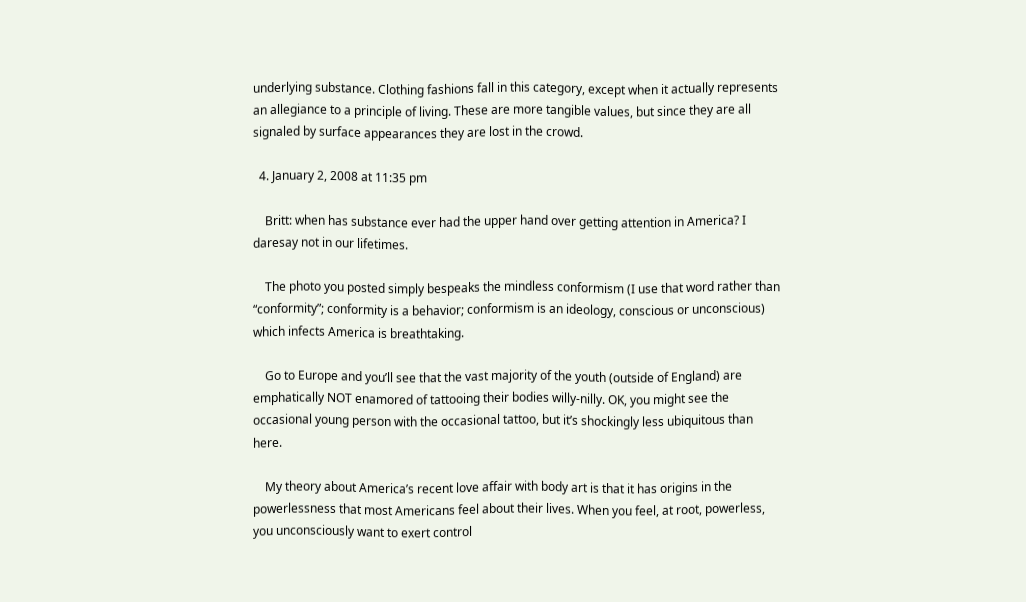underlying substance. Clothing fashions fall in this category, except when it actually represents an allegiance to a principle of living. These are more tangible values, but since they are all signaled by surface appearances they are lost in the crowd.

  4. January 2, 2008 at 11:35 pm

    Britt: when has substance ever had the upper hand over getting attention in America? I daresay not in our lifetimes.

    The photo you posted simply bespeaks the mindless conformism (I use that word rather than “conformity”; conformity is a behavior; conformism is an ideology, conscious or unconscious) which infects America is breathtaking.

    Go to Europe and you’ll see that the vast majority of the youth (outside of England) are emphatically NOT enamored of tattooing their bodies willy-nilly. OK, you might see the occasional young person with the occasional tattoo, but it’s shockingly less ubiquitous than here.

    My theory about America’s recent love affair with body art is that it has origins in the powerlessness that most Americans feel about their lives. When you feel, at root, powerless, you unconsciously want to exert control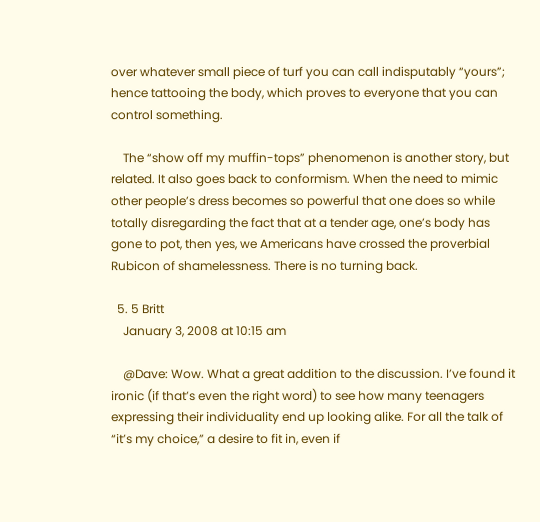over whatever small piece of turf you can call indisputably “yours”; hence tattooing the body, which proves to everyone that you can control something.

    The “show off my muffin-tops” phenomenon is another story, but related. It also goes back to conformism. When the need to mimic other people’s dress becomes so powerful that one does so while totally disregarding the fact that at a tender age, one’s body has gone to pot, then yes, we Americans have crossed the proverbial Rubicon of shamelessness. There is no turning back.

  5. 5 Britt
    January 3, 2008 at 10:15 am

    @Dave: Wow. What a great addition to the discussion. I’ve found it ironic (if that’s even the right word) to see how many teenagers expressing their individuality end up looking alike. For all the talk of “it’s my choice,” a desire to fit in, even if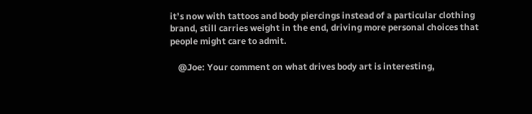it’s now with tattoos and body piercings instead of a particular clothing brand, still carries weight in the end, driving more personal choices that people might care to admit.

    @Joe: Your comment on what drives body art is interesting,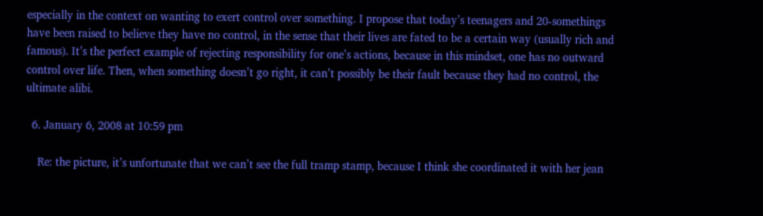especially in the context on wanting to exert control over something. I propose that today’s teenagers and 20-somethings have been raised to believe they have no control, in the sense that their lives are fated to be a certain way (usually rich and famous). It’s the perfect example of rejecting responsibility for one’s actions, because in this mindset, one has no outward control over life. Then, when something doesn’t go right, it can’t possibly be their fault because they had no control, the ultimate alibi.

  6. January 6, 2008 at 10:59 pm

    Re: the picture, it’s unfortunate that we can’t see the full tramp stamp, because I think she coordinated it with her jean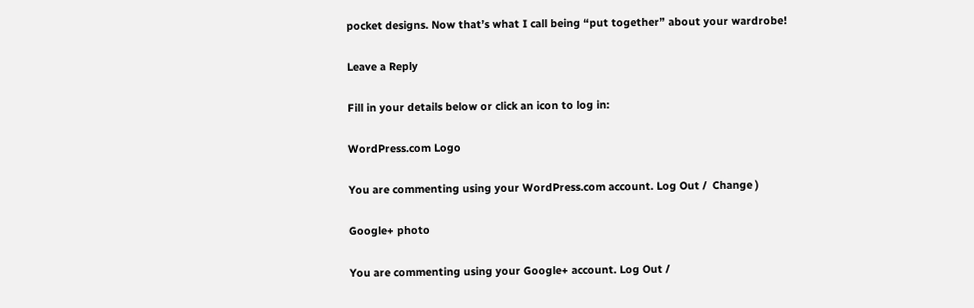pocket designs. Now that’s what I call being “put together” about your wardrobe!

Leave a Reply

Fill in your details below or click an icon to log in:

WordPress.com Logo

You are commenting using your WordPress.com account. Log Out /  Change )

Google+ photo

You are commenting using your Google+ account. Log Out /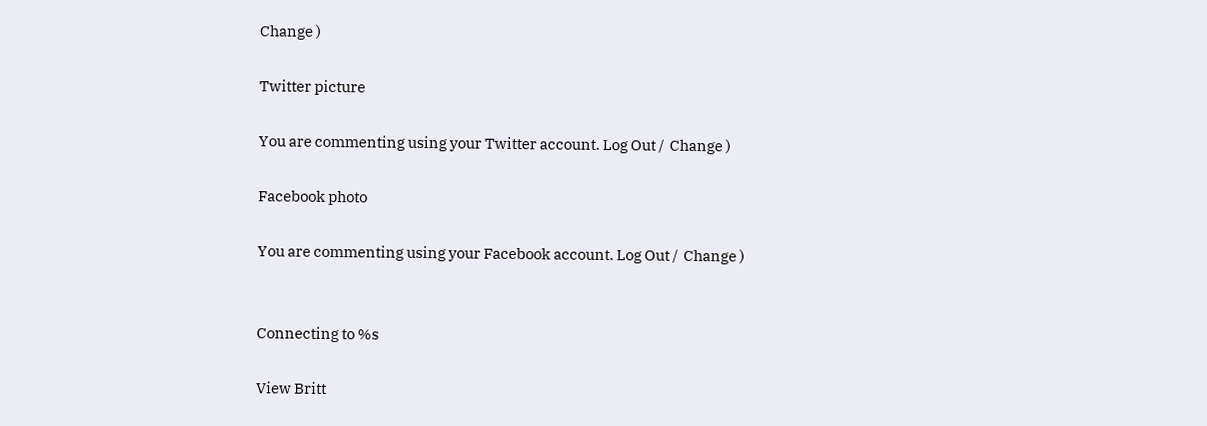Change )

Twitter picture

You are commenting using your Twitter account. Log Out /  Change )

Facebook photo

You are commenting using your Facebook account. Log Out /  Change )


Connecting to %s

View Britt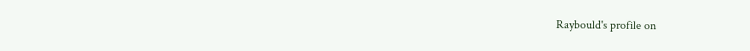Raybould's profile on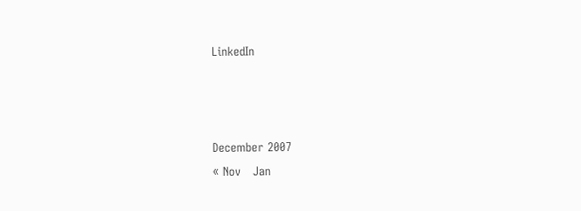LinkedIn



December 2007
« Nov   Jan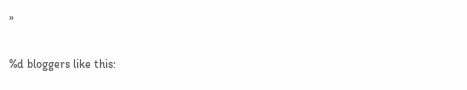»

%d bloggers like this: